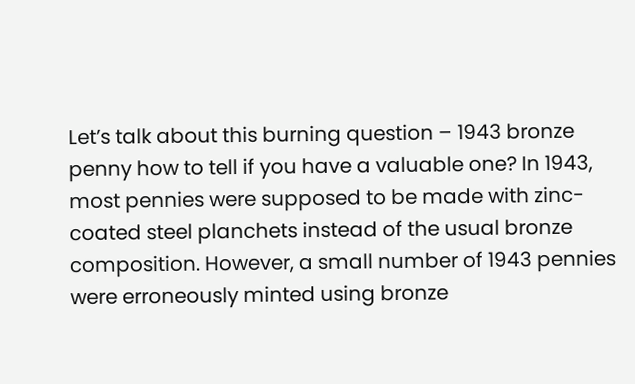Let’s talk about this burning question – 1943 bronze penny how to tell if you have a valuable one? In 1943, most pennies were supposed to be made with zinc-coated steel planchets instead of the usual bronze composition. However, a small number of 1943 pennies were erroneously minted using bronze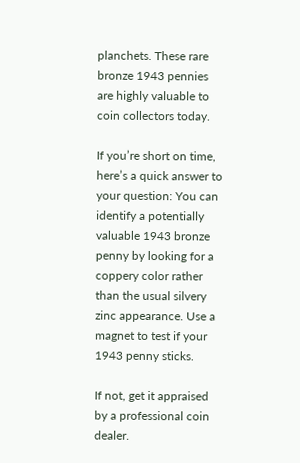planchets. These rare bronze 1943 pennies are highly valuable to coin collectors today.

If you’re short on time, here’s a quick answer to your question: You can identify a potentially valuable 1943 bronze penny by looking for a coppery color rather than the usual silvery zinc appearance. Use a magnet to test if your 1943 penny sticks.

If not, get it appraised by a professional coin dealer.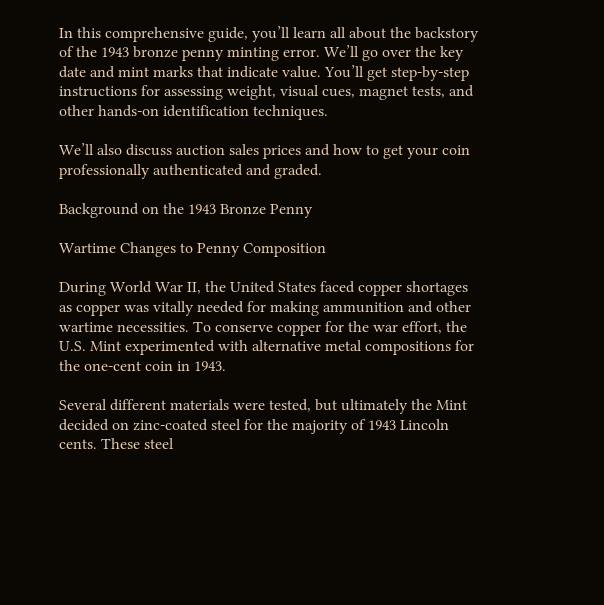In this comprehensive guide, you’ll learn all about the backstory of the 1943 bronze penny minting error. We’ll go over the key date and mint marks that indicate value. You’ll get step-by-step instructions for assessing weight, visual cues, magnet tests, and other hands-on identification techniques.

We’ll also discuss auction sales prices and how to get your coin professionally authenticated and graded.

Background on the 1943 Bronze Penny

Wartime Changes to Penny Composition

During World War II, the United States faced copper shortages as copper was vitally needed for making ammunition and other wartime necessities. To conserve copper for the war effort, the U.S. Mint experimented with alternative metal compositions for the one-cent coin in 1943.

Several different materials were tested, but ultimately the Mint decided on zinc-coated steel for the majority of 1943 Lincoln cents. These steel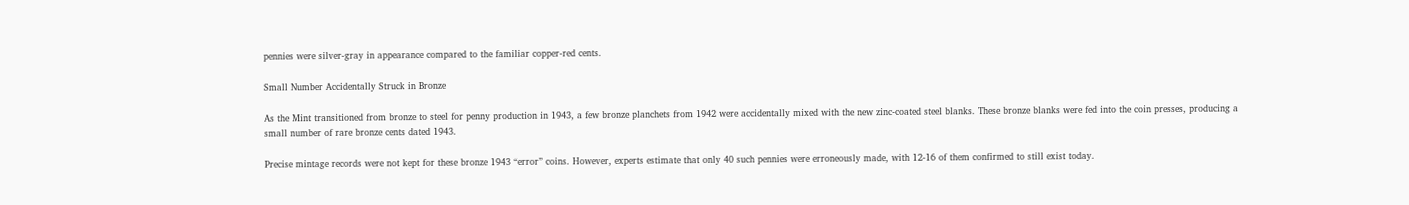pennies were silver-gray in appearance compared to the familiar copper-red cents.

Small Number Accidentally Struck in Bronze

As the Mint transitioned from bronze to steel for penny production in 1943, a few bronze planchets from 1942 were accidentally mixed with the new zinc-coated steel blanks. These bronze blanks were fed into the coin presses, producing a small number of rare bronze cents dated 1943.

Precise mintage records were not kept for these bronze 1943 “error” coins. However, experts estimate that only 40 such pennies were erroneously made, with 12-16 of them confirmed to still exist today.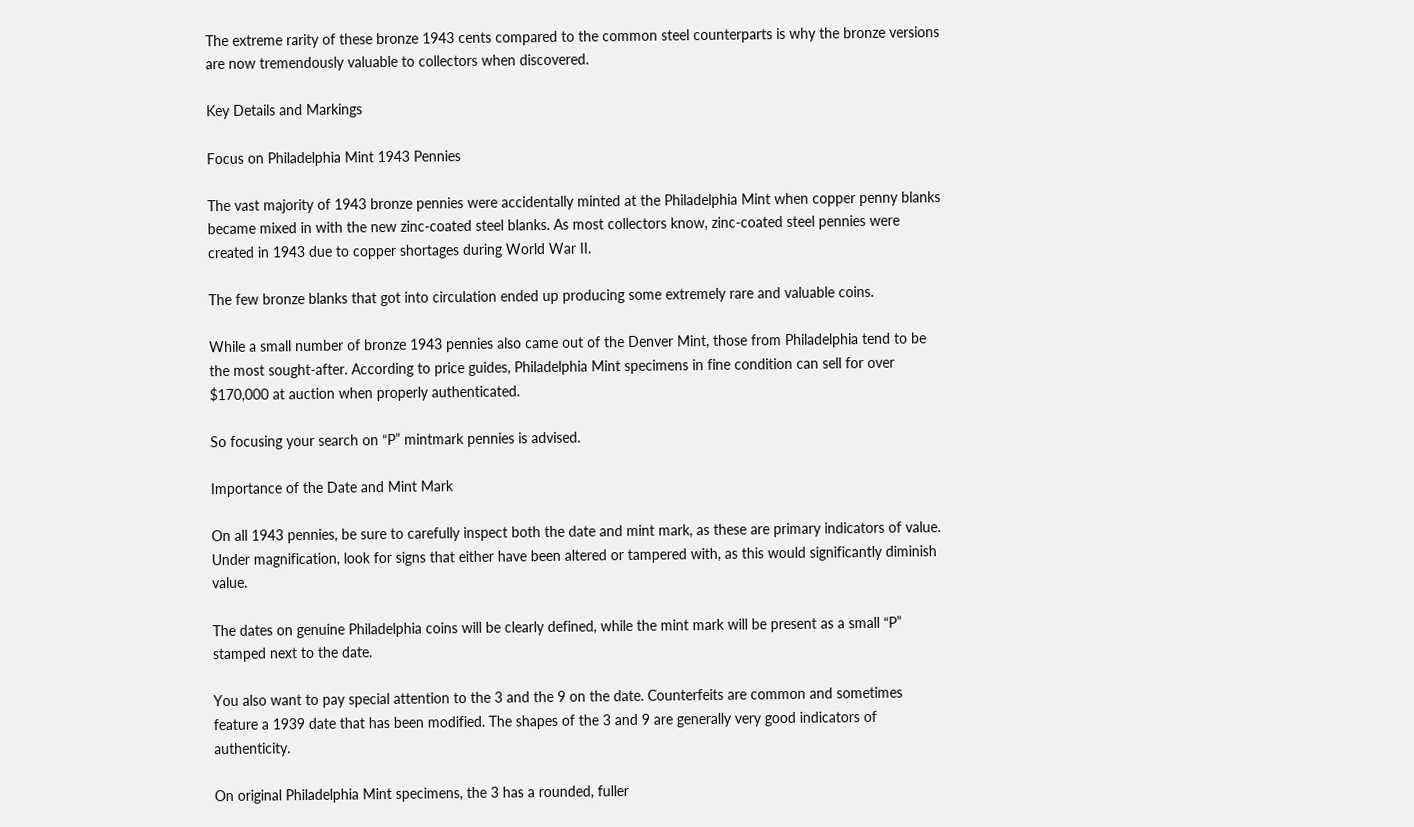The extreme rarity of these bronze 1943 cents compared to the common steel counterparts is why the bronze versions are now tremendously valuable to collectors when discovered.

Key Details and Markings

Focus on Philadelphia Mint 1943 Pennies

The vast majority of 1943 bronze pennies were accidentally minted at the Philadelphia Mint when copper penny blanks became mixed in with the new zinc-coated steel blanks. As most collectors know, zinc-coated steel pennies were created in 1943 due to copper shortages during World War II.

The few bronze blanks that got into circulation ended up producing some extremely rare and valuable coins.

While a small number of bronze 1943 pennies also came out of the Denver Mint, those from Philadelphia tend to be the most sought-after. According to price guides, Philadelphia Mint specimens in fine condition can sell for over $170,000 at auction when properly authenticated.

So focusing your search on “P” mintmark pennies is advised.

Importance of the Date and Mint Mark

On all 1943 pennies, be sure to carefully inspect both the date and mint mark, as these are primary indicators of value. Under magnification, look for signs that either have been altered or tampered with, as this would significantly diminish value.

The dates on genuine Philadelphia coins will be clearly defined, while the mint mark will be present as a small “P” stamped next to the date.

You also want to pay special attention to the 3 and the 9 on the date. Counterfeits are common and sometimes feature a 1939 date that has been modified. The shapes of the 3 and 9 are generally very good indicators of authenticity.

On original Philadelphia Mint specimens, the 3 has a rounded, fuller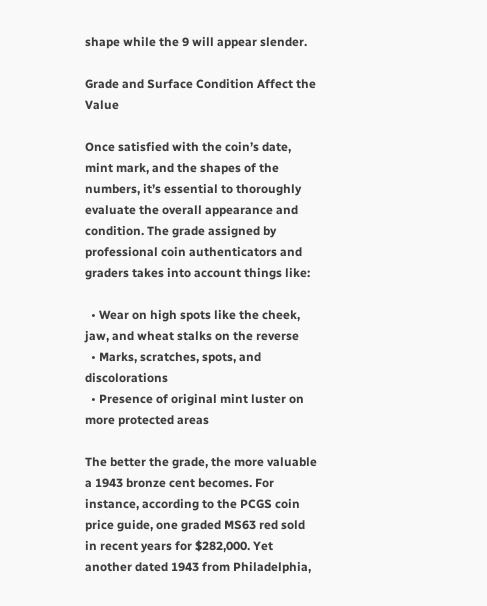shape while the 9 will appear slender.

Grade and Surface Condition Affect the Value

Once satisfied with the coin’s date, mint mark, and the shapes of the numbers, it’s essential to thoroughly evaluate the overall appearance and condition. The grade assigned by professional coin authenticators and graders takes into account things like:

  • Wear on high spots like the cheek, jaw, and wheat stalks on the reverse
  • Marks, scratches, spots, and discolorations
  • Presence of original mint luster on more protected areas

The better the grade, the more valuable a 1943 bronze cent becomes. For instance, according to the PCGS coin price guide, one graded MS63 red sold in recent years for $282,000. Yet another dated 1943 from Philadelphia,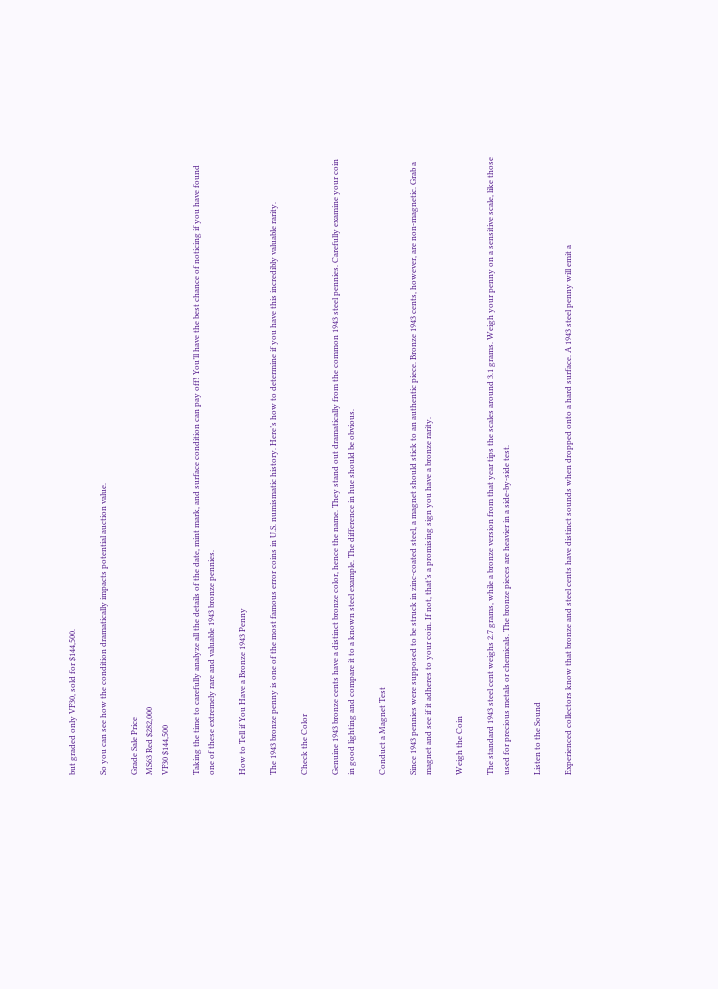but graded only VF30, sold for $144,500.

So you can see how the condition dramatically impacts potential auction value.

Grade Sale Price
MS63 Red $282,000
VF30 $144,500

Taking the time to carefully analyze all the details of the date, mint mark, and surface condition can pay off! You’ll have the best chance of noticing if you have found one of these extremely rare and valuable 1943 bronze pennies.

How to Tell if You Have a Bronze 1943 Penny

The 1943 bronze penny is one of the most famous error coins in U.S. numismatic history. Here’s how to determine if you have this incredibly valuable rarity.

Check the Color

Genuine 1943 bronze cents have a distinct bronze color, hence the name. They stand out dramatically from the common 1943 steel pennies. Carefully examine your coin in good lighting and compare it to a known steel example. The difference in hue should be obvious.

Conduct a Magnet Test

Since 1943 pennies were supposed to be struck in zinc-coated steel, a magnet should stick to an authentic piece. Bronze 1943 cents, however, are non-magnetic. Grab a magnet and see if it adheres to your coin. If not, that’s a promising sign you have a bronze rarity.

Weigh the Coin

The standard 1943 steel cent weighs 2.7 grams, while a bronze version from that year tips the scales around 3.1 grams. Weigh your penny on a sensitive scale, like those used for precious metals or chemicals. The bronze pieces are heavier in a side-by-side test.

Listen to the Sound

Experienced collectors know that bronze and steel cents have distinct sounds when dropped onto a hard surface. A 1943 steel penny will emit a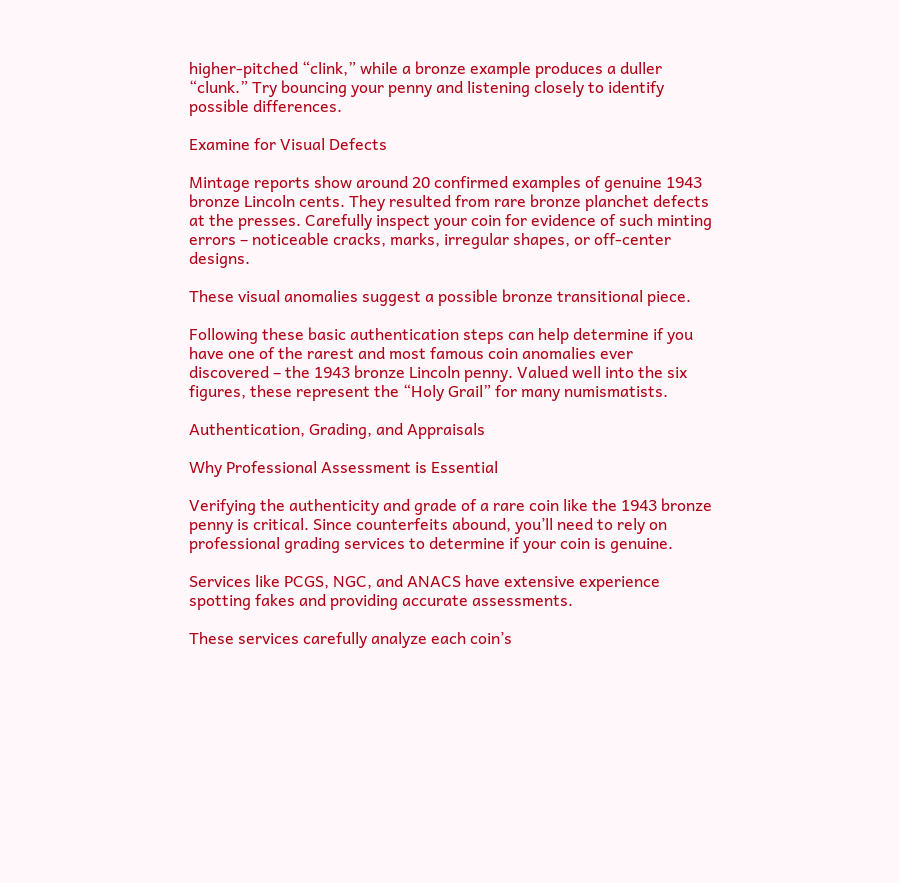higher-pitched “clink,” while a bronze example produces a duller “clunk.” Try bouncing your penny and listening closely to identify possible differences.

Examine for Visual Defects

Mintage reports show around 20 confirmed examples of genuine 1943 bronze Lincoln cents. They resulted from rare bronze planchet defects at the presses. Carefully inspect your coin for evidence of such minting errors – noticeable cracks, marks, irregular shapes, or off-center designs.

These visual anomalies suggest a possible bronze transitional piece.

Following these basic authentication steps can help determine if you have one of the rarest and most famous coin anomalies ever discovered – the 1943 bronze Lincoln penny. Valued well into the six figures, these represent the “Holy Grail” for many numismatists.

Authentication, Grading, and Appraisals

Why Professional Assessment is Essential

Verifying the authenticity and grade of a rare coin like the 1943 bronze penny is critical. Since counterfeits abound, you’ll need to rely on professional grading services to determine if your coin is genuine.

Services like PCGS, NGC, and ANACS have extensive experience spotting fakes and providing accurate assessments.

These services carefully analyze each coin’s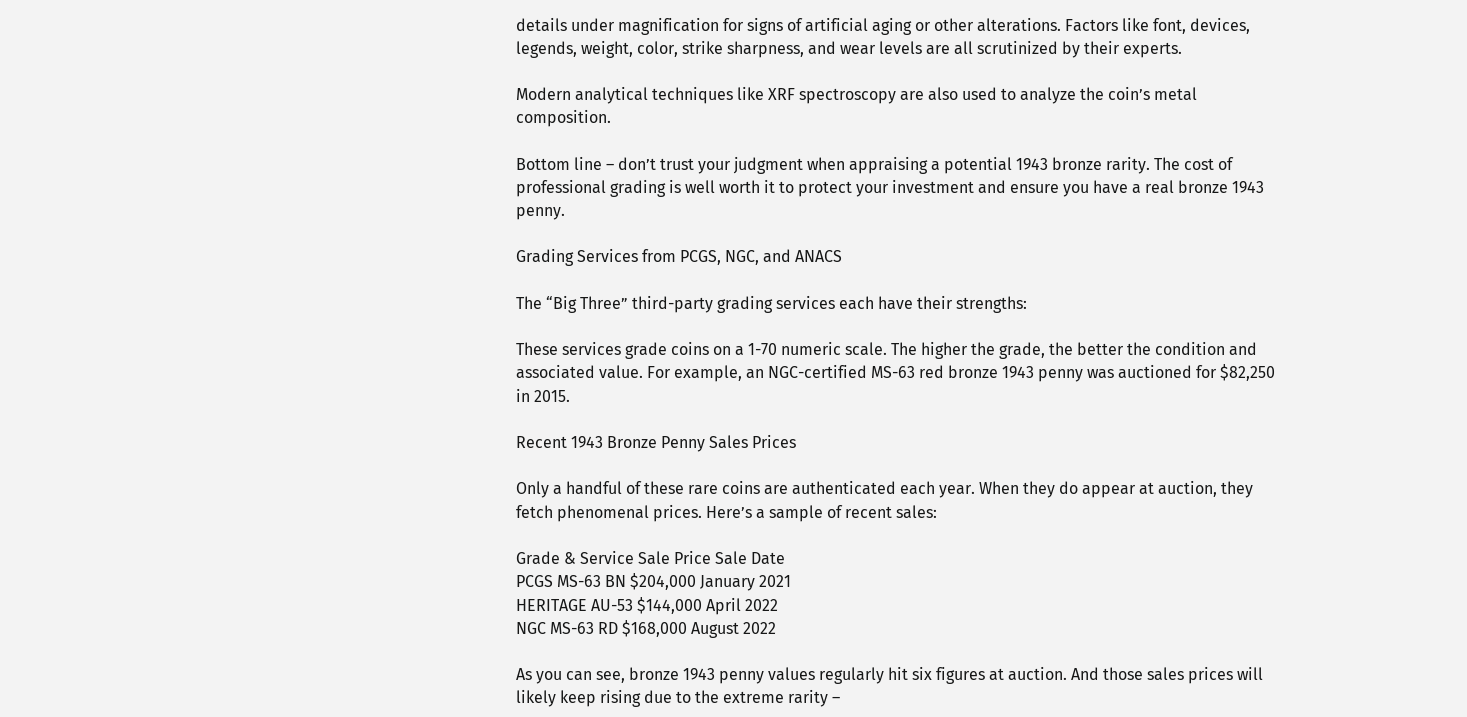details under magnification for signs of artificial aging or other alterations. Factors like font, devices, legends, weight, color, strike sharpness, and wear levels are all scrutinized by their experts.

Modern analytical techniques like XRF spectroscopy are also used to analyze the coin’s metal composition.

Bottom line – don’t trust your judgment when appraising a potential 1943 bronze rarity. The cost of professional grading is well worth it to protect your investment and ensure you have a real bronze 1943 penny.

Grading Services from PCGS, NGC, and ANACS

The “Big Three” third-party grading services each have their strengths:

These services grade coins on a 1-70 numeric scale. The higher the grade, the better the condition and associated value. For example, an NGC-certified MS-63 red bronze 1943 penny was auctioned for $82,250 in 2015.

Recent 1943 Bronze Penny Sales Prices

Only a handful of these rare coins are authenticated each year. When they do appear at auction, they fetch phenomenal prices. Here’s a sample of recent sales:

Grade & Service Sale Price Sale Date
PCGS MS-63 BN $204,000 January 2021
HERITAGE AU-53 $144,000 April 2022
NGC MS-63 RD $168,000 August 2022

As you can see, bronze 1943 penny values regularly hit six figures at auction. And those sales prices will likely keep rising due to the extreme rarity –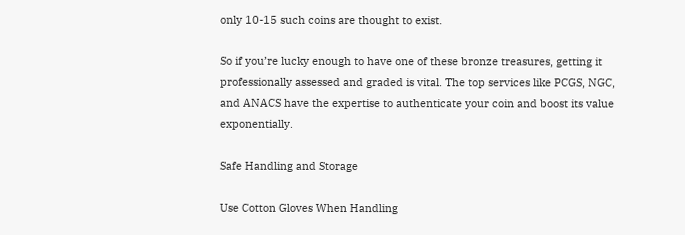only 10-15 such coins are thought to exist.

So if you’re lucky enough to have one of these bronze treasures, getting it professionally assessed and graded is vital. The top services like PCGS, NGC, and ANACS have the expertise to authenticate your coin and boost its value exponentially.

Safe Handling and Storage

Use Cotton Gloves When Handling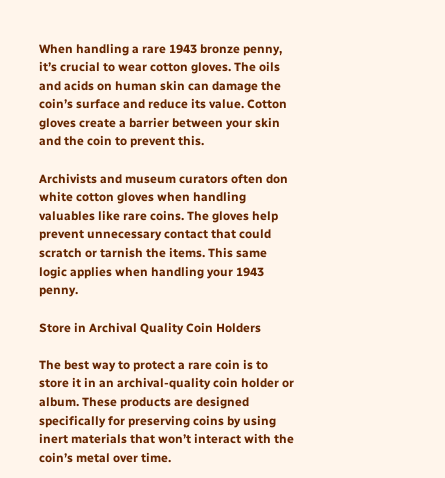When handling a rare 1943 bronze penny, it’s crucial to wear cotton gloves. The oils and acids on human skin can damage the coin’s surface and reduce its value. Cotton gloves create a barrier between your skin and the coin to prevent this.

Archivists and museum curators often don white cotton gloves when handling valuables like rare coins. The gloves help prevent unnecessary contact that could scratch or tarnish the items. This same logic applies when handling your 1943 penny.

Store in Archival Quality Coin Holders

The best way to protect a rare coin is to store it in an archival-quality coin holder or album. These products are designed specifically for preserving coins by using inert materials that won’t interact with the coin’s metal over time.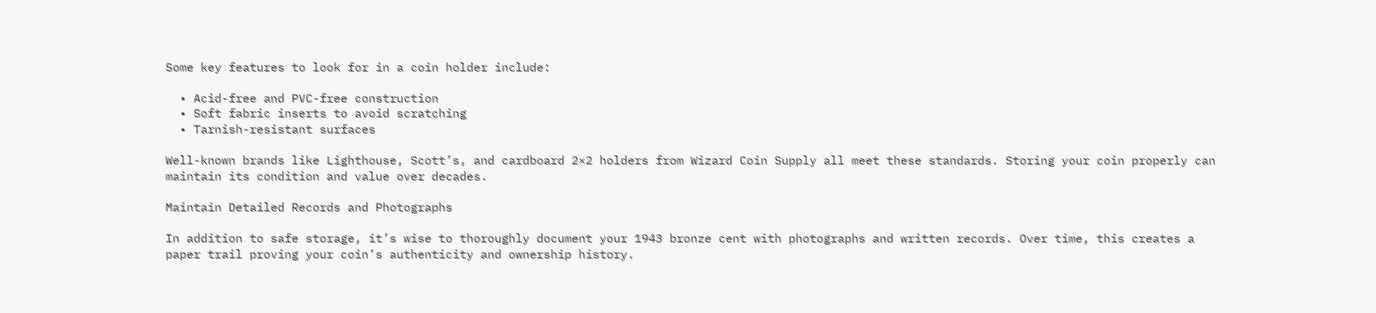Some key features to look for in a coin holder include:

  • Acid-free and PVC-free construction
  • Soft fabric inserts to avoid scratching
  • Tarnish-resistant surfaces

Well-known brands like Lighthouse, Scott’s, and cardboard 2×2 holders from Wizard Coin Supply all meet these standards. Storing your coin properly can maintain its condition and value over decades.

Maintain Detailed Records and Photographs

In addition to safe storage, it’s wise to thoroughly document your 1943 bronze cent with photographs and written records. Over time, this creates a paper trail proving your coin’s authenticity and ownership history.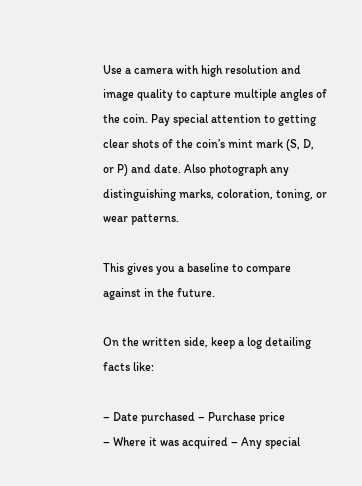Use a camera with high resolution and image quality to capture multiple angles of the coin. Pay special attention to getting clear shots of the coin’s mint mark (S, D, or P) and date. Also photograph any distinguishing marks, coloration, toning, or wear patterns.

This gives you a baseline to compare against in the future.

On the written side, keep a log detailing facts like:

– Date purchased – Purchase price
– Where it was acquired – Any special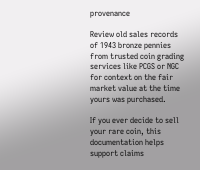provenance

Review old sales records of 1943 bronze pennies from trusted coin grading services like PCGS or NGC for context on the fair market value at the time yours was purchased.

If you ever decide to sell your rare coin, this documentation helps support claims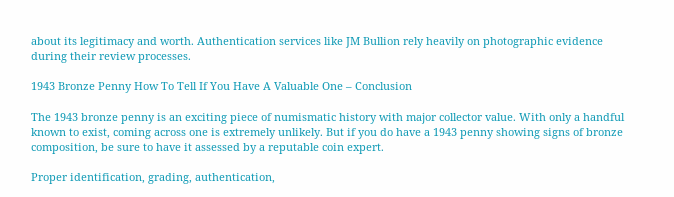about its legitimacy and worth. Authentication services like JM Bullion rely heavily on photographic evidence during their review processes.

1943 Bronze Penny How To Tell If You Have A Valuable One – Conclusion

The 1943 bronze penny is an exciting piece of numismatic history with major collector value. With only a handful known to exist, coming across one is extremely unlikely. But if you do have a 1943 penny showing signs of bronze composition, be sure to have it assessed by a reputable coin expert.

Proper identification, grading, authentication,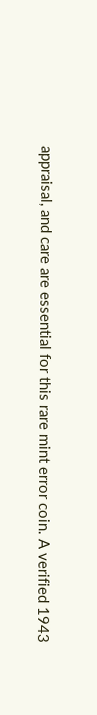appraisal, and care are essential for this rare mint error coin. A verified 1943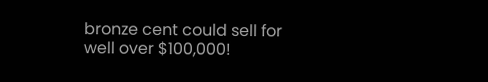bronze cent could sell for well over $100,000!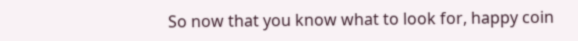So now that you know what to look for, happy coin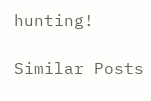hunting!

Similar Posts